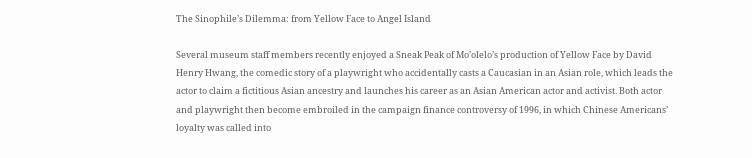The Sinophile’s Dilemma: from Yellow Face to Angel Island

Several museum staff members recently enjoyed a Sneak Peak of Mo’olelo’s production of Yellow Face by David Henry Hwang, the comedic story of a playwright who accidentally casts a Caucasian in an Asian role, which leads the actor to claim a fictitious Asian ancestry and launches his career as an Asian American actor and activist. Both actor and playwright then become embroiled in the campaign finance controversy of 1996, in which Chinese Americans’ loyalty was called into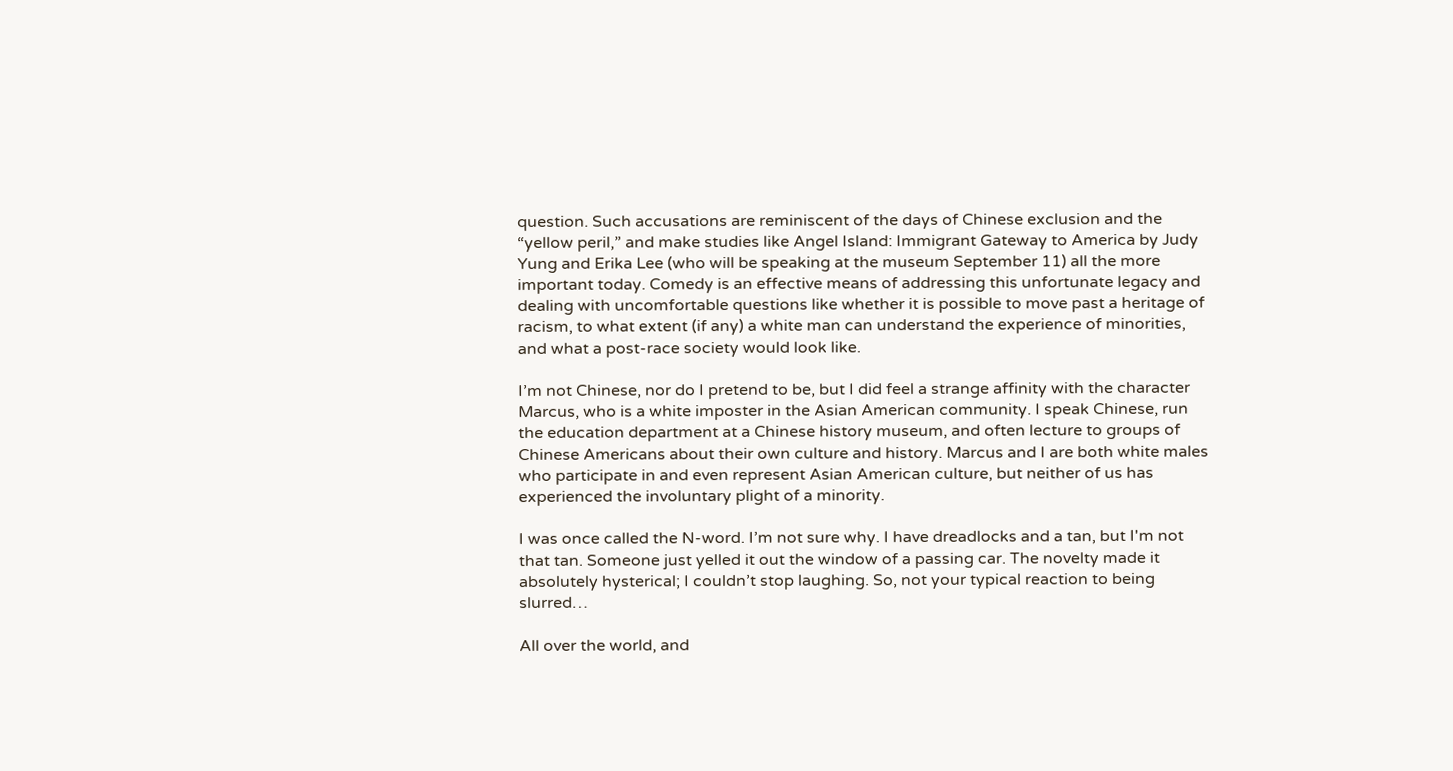question. Such accusations are reminiscent of the days of Chinese exclusion and the “yellow peril,” and make studies like Angel Island: Immigrant Gateway to America by Judy Yung and Erika Lee (who will be speaking at the museum September 11) all the more important today. Comedy is an effective means of addressing this unfortunate legacy and dealing with uncomfortable questions like whether it is possible to move past a heritage of racism, to what extent (if any) a white man can understand the experience of minorities, and what a post-race society would look like.

I’m not Chinese, nor do I pretend to be, but I did feel a strange affinity with the character Marcus, who is a white imposter in the Asian American community. I speak Chinese, run the education department at a Chinese history museum, and often lecture to groups of Chinese Americans about their own culture and history. Marcus and I are both white males who participate in and even represent Asian American culture, but neither of us has experienced the involuntary plight of a minority.

I was once called the N-word. I’m not sure why. I have dreadlocks and a tan, but I'm not that tan. Someone just yelled it out the window of a passing car. The novelty made it absolutely hysterical; I couldn’t stop laughing. So, not your typical reaction to being slurred…

All over the world, and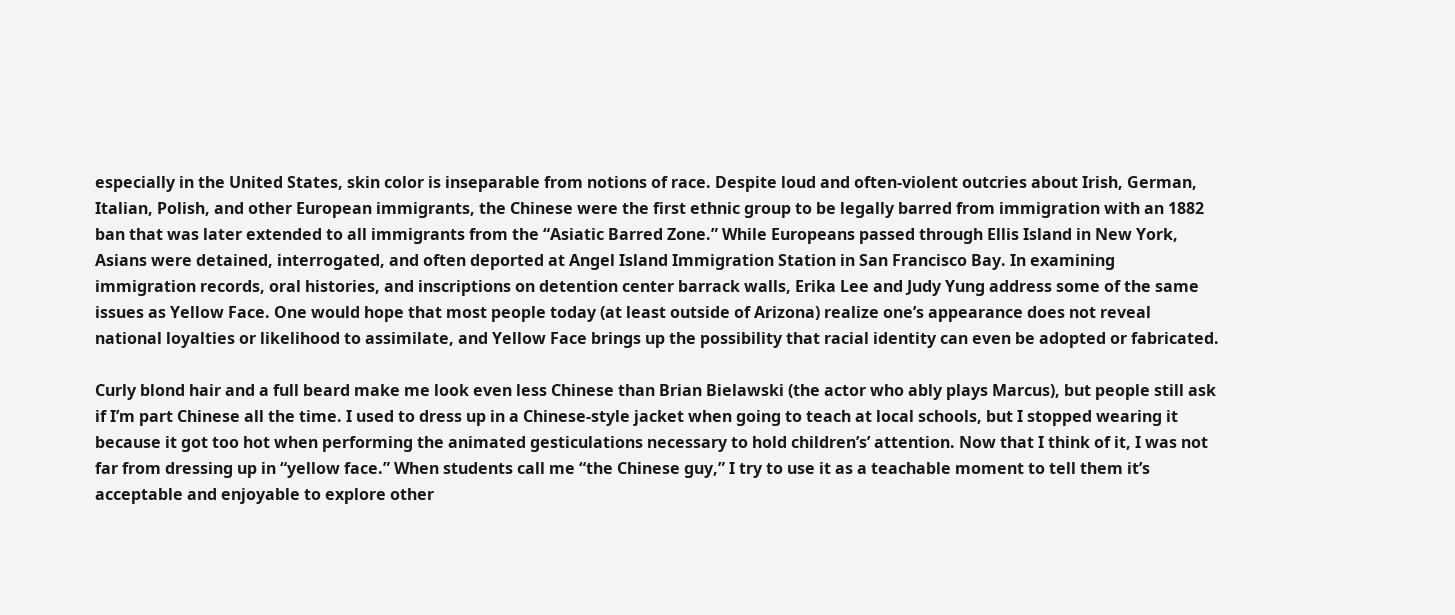especially in the United States, skin color is inseparable from notions of race. Despite loud and often-violent outcries about Irish, German, Italian, Polish, and other European immigrants, the Chinese were the first ethnic group to be legally barred from immigration with an 1882 ban that was later extended to all immigrants from the “Asiatic Barred Zone.” While Europeans passed through Ellis Island in New York, Asians were detained, interrogated, and often deported at Angel Island Immigration Station in San Francisco Bay. In examining immigration records, oral histories, and inscriptions on detention center barrack walls, Erika Lee and Judy Yung address some of the same issues as Yellow Face. One would hope that most people today (at least outside of Arizona) realize one’s appearance does not reveal national loyalties or likelihood to assimilate, and Yellow Face brings up the possibility that racial identity can even be adopted or fabricated.

Curly blond hair and a full beard make me look even less Chinese than Brian Bielawski (the actor who ably plays Marcus), but people still ask if I’m part Chinese all the time. I used to dress up in a Chinese-style jacket when going to teach at local schools, but I stopped wearing it because it got too hot when performing the animated gesticulations necessary to hold children’s’ attention. Now that I think of it, I was not far from dressing up in “yellow face.” When students call me “the Chinese guy,” I try to use it as a teachable moment to tell them it’s acceptable and enjoyable to explore other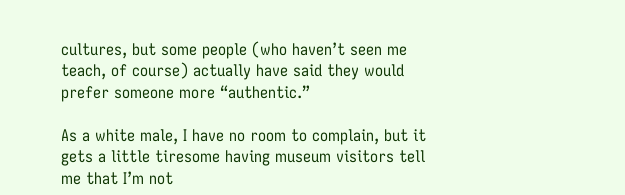cultures, but some people (who haven’t seen me teach, of course) actually have said they would prefer someone more “authentic.”

As a white male, I have no room to complain, but it gets a little tiresome having museum visitors tell me that I’m not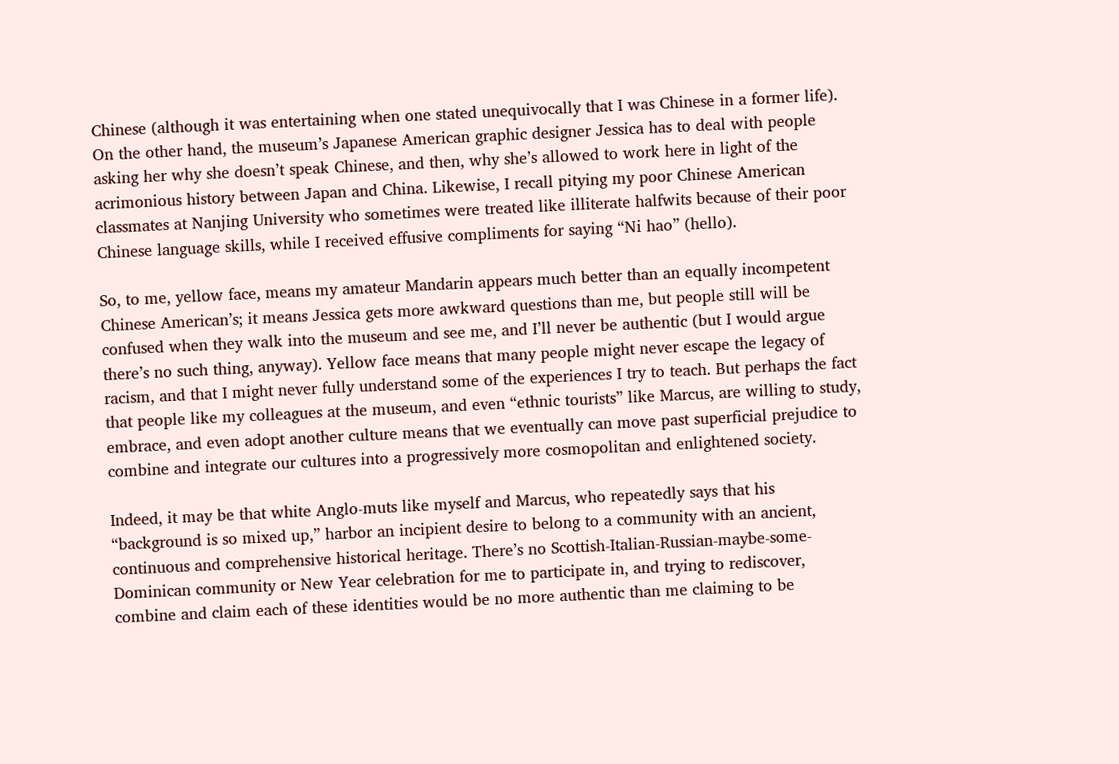Chinese (although it was entertaining when one stated unequivocally that I was Chinese in a former life). On the other hand, the museum’s Japanese American graphic designer Jessica has to deal with people asking her why she doesn’t speak Chinese, and then, why she’s allowed to work here in light of the acrimonious history between Japan and China. Likewise, I recall pitying my poor Chinese American classmates at Nanjing University who sometimes were treated like illiterate halfwits because of their poor Chinese language skills, while I received effusive compliments for saying “Ni hao” (hello).

So, to me, yellow face, means my amateur Mandarin appears much better than an equally incompetent Chinese American’s; it means Jessica gets more awkward questions than me, but people still will be confused when they walk into the museum and see me, and I’ll never be authentic (but I would argue there’s no such thing, anyway). Yellow face means that many people might never escape the legacy of racism, and that I might never fully understand some of the experiences I try to teach. But perhaps the fact that people like my colleagues at the museum, and even “ethnic tourists” like Marcus, are willing to study, embrace, and even adopt another culture means that we eventually can move past superficial prejudice to combine and integrate our cultures into a progressively more cosmopolitan and enlightened society.

Indeed, it may be that white Anglo-muts like myself and Marcus, who repeatedly says that his “background is so mixed up,” harbor an incipient desire to belong to a community with an ancient, continuous and comprehensive historical heritage. There’s no Scottish-Italian-Russian-maybe-some-Dominican community or New Year celebration for me to participate in, and trying to rediscover, combine and claim each of these identities would be no more authentic than me claiming to be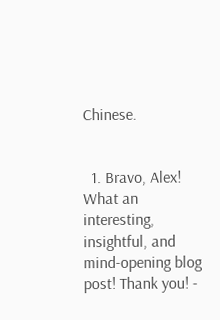Chinese.


  1. Bravo, Alex! What an interesting, insightful, and mind-opening blog post! Thank you! -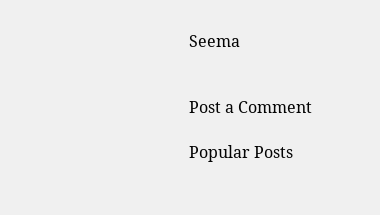Seema


Post a Comment

Popular Posts